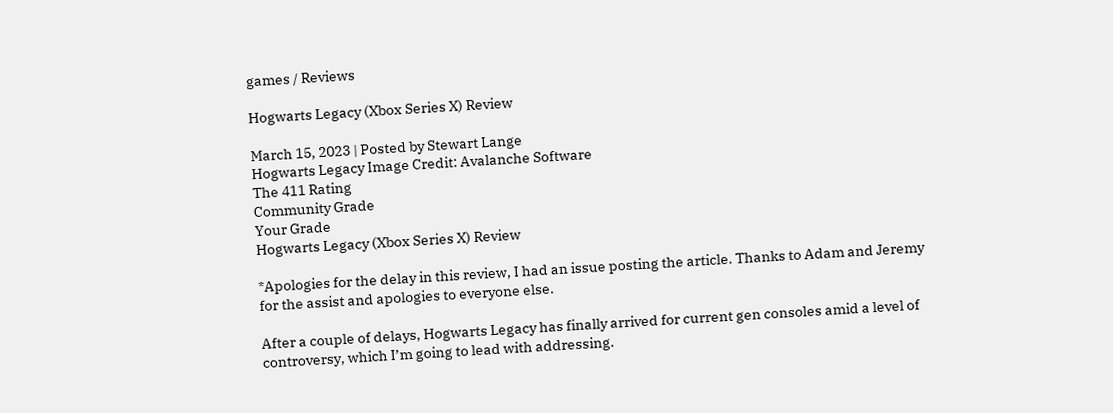games / Reviews

Hogwarts Legacy (Xbox Series X) Review

March 15, 2023 | Posted by Stewart Lange
Hogwarts Legacy Image Credit: Avalanche Software
The 411 Rating
Community Grade
Your Grade
Hogwarts Legacy (Xbox Series X) Review

*Apologies for the delay in this review, I had an issue posting the article. Thanks to Adam and Jeremy for the assist and apologies to everyone else.

After a couple of delays, Hogwarts Legacy has finally arrived for current gen consoles amid a level of controversy, which I’m going to lead with addressing.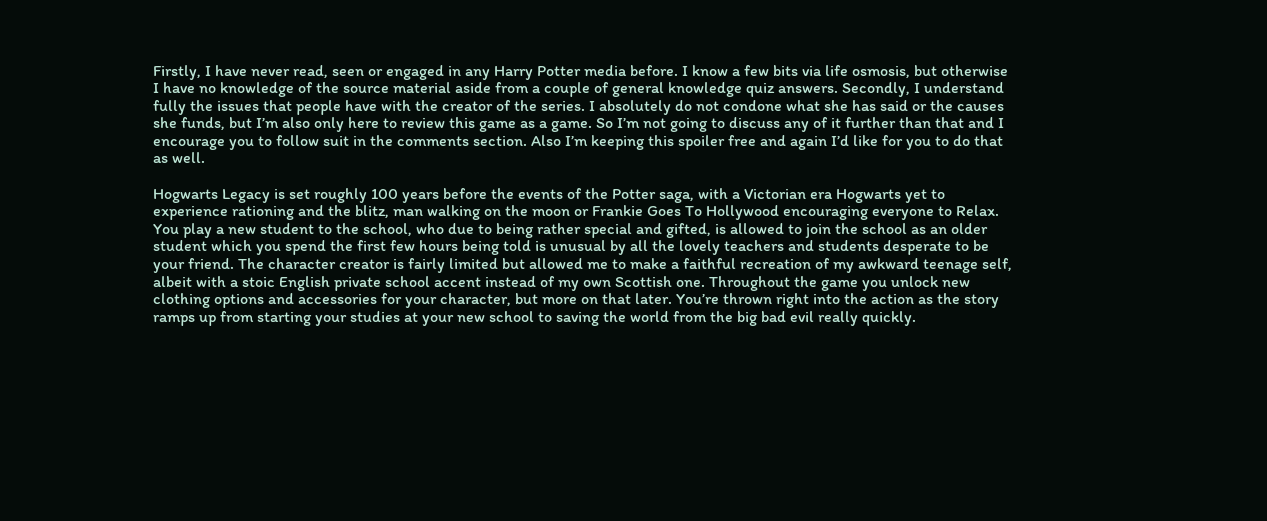Firstly, I have never read, seen or engaged in any Harry Potter media before. I know a few bits via life osmosis, but otherwise I have no knowledge of the source material aside from a couple of general knowledge quiz answers. Secondly, I understand fully the issues that people have with the creator of the series. I absolutely do not condone what she has said or the causes she funds, but I’m also only here to review this game as a game. So I’m not going to discuss any of it further than that and I encourage you to follow suit in the comments section. Also I’m keeping this spoiler free and again I’d like for you to do that as well.

Hogwarts Legacy is set roughly 100 years before the events of the Potter saga, with a Victorian era Hogwarts yet to experience rationing and the blitz, man walking on the moon or Frankie Goes To Hollywood encouraging everyone to Relax. You play a new student to the school, who due to being rather special and gifted, is allowed to join the school as an older student which you spend the first few hours being told is unusual by all the lovely teachers and students desperate to be your friend. The character creator is fairly limited but allowed me to make a faithful recreation of my awkward teenage self, albeit with a stoic English private school accent instead of my own Scottish one. Throughout the game you unlock new clothing options and accessories for your character, but more on that later. You’re thrown right into the action as the story ramps up from starting your studies at your new school to saving the world from the big bad evil really quickly.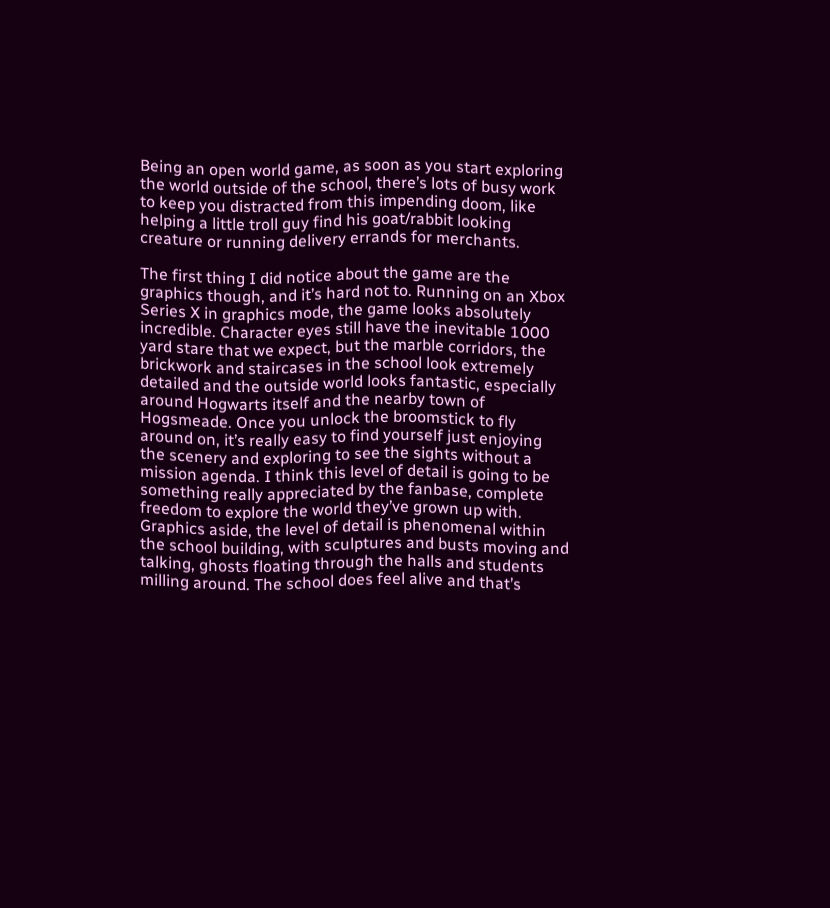Being an open world game, as soon as you start exploring the world outside of the school, there’s lots of busy work to keep you distracted from this impending doom, like helping a little troll guy find his goat/rabbit looking creature or running delivery errands for merchants.

The first thing I did notice about the game are the graphics though, and it’s hard not to. Running on an Xbox Series X in graphics mode, the game looks absolutely incredible. Character eyes still have the inevitable 1000 yard stare that we expect, but the marble corridors, the brickwork and staircases in the school look extremely detailed and the outside world looks fantastic, especially around Hogwarts itself and the nearby town of Hogsmeade. Once you unlock the broomstick to fly around on, it’s really easy to find yourself just enjoying the scenery and exploring to see the sights without a mission agenda. I think this level of detail is going to be something really appreciated by the fanbase, complete freedom to explore the world they’ve grown up with. Graphics aside, the level of detail is phenomenal within the school building, with sculptures and busts moving and talking, ghosts floating through the halls and students milling around. The school does feel alive and that’s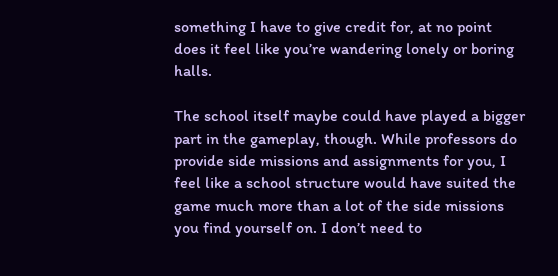something I have to give credit for, at no point does it feel like you’re wandering lonely or boring halls.

The school itself maybe could have played a bigger part in the gameplay, though. While professors do provide side missions and assignments for you, I feel like a school structure would have suited the game much more than a lot of the side missions you find yourself on. I don’t need to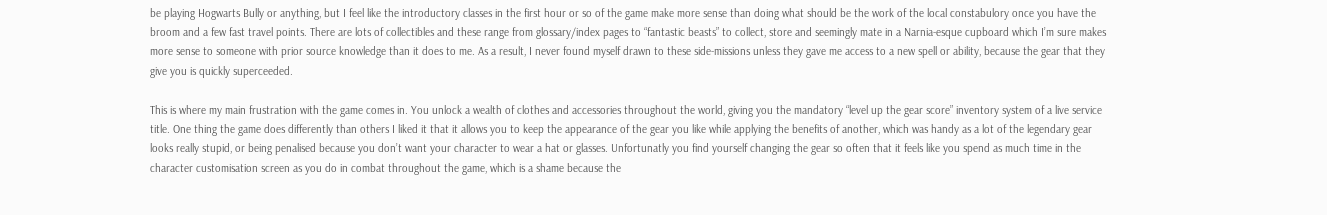be playing Hogwarts Bully or anything, but I feel like the introductory classes in the first hour or so of the game make more sense than doing what should be the work of the local constabulory once you have the broom and a few fast travel points. There are lots of collectibles and these range from glossary/index pages to “fantastic beasts” to collect, store and seemingly mate in a Narnia-esque cupboard which I’m sure makes more sense to someone with prior source knowledge than it does to me. As a result, I never found myself drawn to these side-missions unless they gave me access to a new spell or ability, because the gear that they give you is quickly superceeded.

This is where my main frustration with the game comes in. You unlock a wealth of clothes and accessories throughout the world, giving you the mandatory “level up the gear score” inventory system of a live service title. One thing the game does differently than others I liked it that it allows you to keep the appearance of the gear you like while applying the benefits of another, which was handy as a lot of the legendary gear looks really stupid, or being penalised because you don’t want your character to wear a hat or glasses. Unfortunatly you find yourself changing the gear so often that it feels like you spend as much time in the character customisation screen as you do in combat throughout the game, which is a shame because the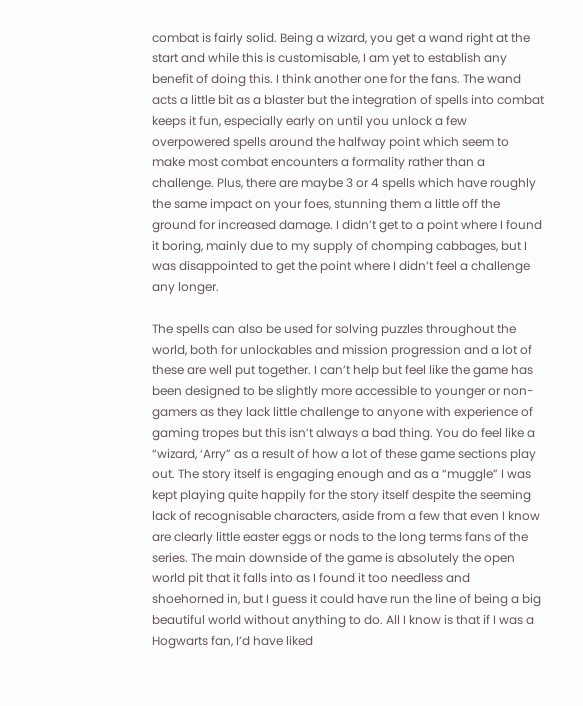combat is fairly solid. Being a wizard, you get a wand right at the start and while this is customisable, I am yet to establish any benefit of doing this. I think another one for the fans. The wand acts a little bit as a blaster but the integration of spells into combat keeps it fun, especially early on until you unlock a few overpowered spells around the halfway point which seem to make most combat encounters a formality rather than a challenge. Plus, there are maybe 3 or 4 spells which have roughly the same impact on your foes, stunning them a little off the ground for increased damage. I didn’t get to a point where I found it boring, mainly due to my supply of chomping cabbages, but I was disappointed to get the point where I didn’t feel a challenge any longer.

The spells can also be used for solving puzzles throughout the world, both for unlockables and mission progression and a lot of these are well put together. I can’t help but feel like the game has been designed to be slightly more accessible to younger or non-gamers as they lack little challenge to anyone with experience of gaming tropes but this isn’t always a bad thing. You do feel like a “wizard, ‘Arry” as a result of how a lot of these game sections play out. The story itself is engaging enough and as a “muggle” I was kept playing quite happily for the story itself despite the seeming lack of recognisable characters, aside from a few that even I know are clearly little easter eggs or nods to the long terms fans of the series. The main downside of the game is absolutely the open world pit that it falls into as I found it too needless and shoehorned in, but I guess it could have run the line of being a big beautiful world without anything to do. All I know is that if I was a Hogwarts fan, I’d have liked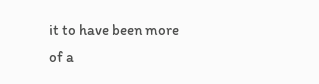it to have been more of a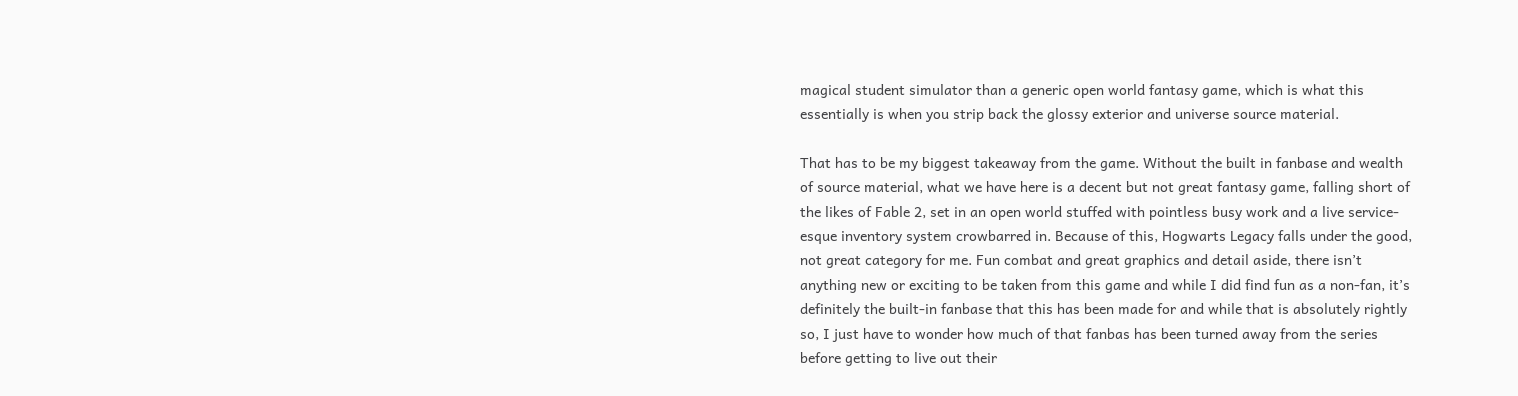magical student simulator than a generic open world fantasy game, which is what this essentially is when you strip back the glossy exterior and universe source material.

That has to be my biggest takeaway from the game. Without the built in fanbase and wealth of source material, what we have here is a decent but not great fantasy game, falling short of the likes of Fable 2, set in an open world stuffed with pointless busy work and a live service-esque inventory system crowbarred in. Because of this, Hogwarts Legacy falls under the good, not great category for me. Fun combat and great graphics and detail aside, there isn’t anything new or exciting to be taken from this game and while I did find fun as a non-fan, it’s definitely the built-in fanbase that this has been made for and while that is absolutely rightly so, I just have to wonder how much of that fanbas has been turned away from the series before getting to live out their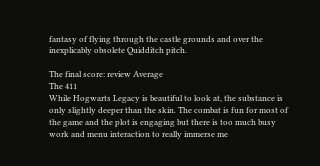fantasy of flying through the castle grounds and over the inexplicably obsolete Quidditch pitch.

The final score: review Average
The 411
While Hogwarts Legacy is beautiful to look at, the substance is only slightly deeper than the skin. The combat is fun for most of the game and the plot is engaging but there is too much busy work and menu interaction to really immerse me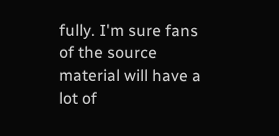fully. I'm sure fans of the source material will have a lot of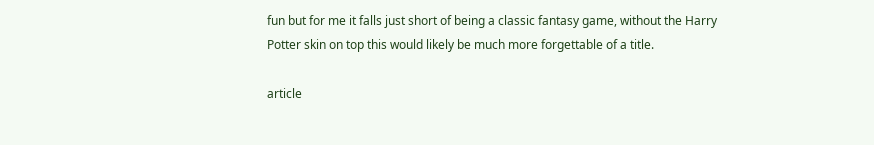fun but for me it falls just short of being a classic fantasy game, without the Harry Potter skin on top this would likely be much more forgettable of a title.

article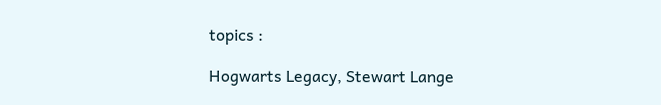topics :

Hogwarts Legacy, Stewart Lange